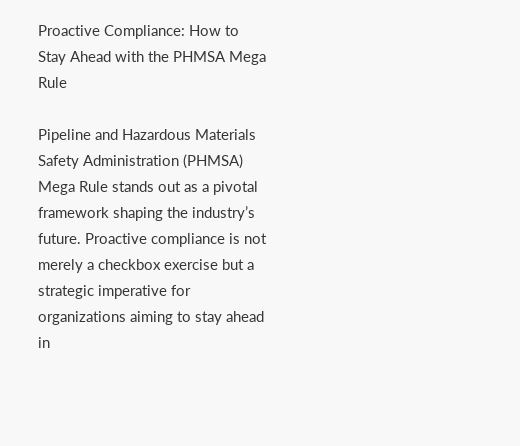Proactive Compliance: How to Stay Ahead with the PHMSA Mega Rule

Pipeline and Hazardous Materials Safety Administration (PHMSA) Mega Rule stands out as a pivotal framework shaping the industry’s future. Proactive compliance is not merely a checkbox exercise but a strategic imperative for organizations aiming to stay ahead in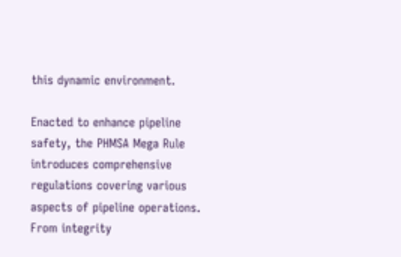this dynamic environment.

Enacted to enhance pipeline safety, the PHMSA Mega Rule introduces comprehensive regulations covering various aspects of pipeline operations. From integrity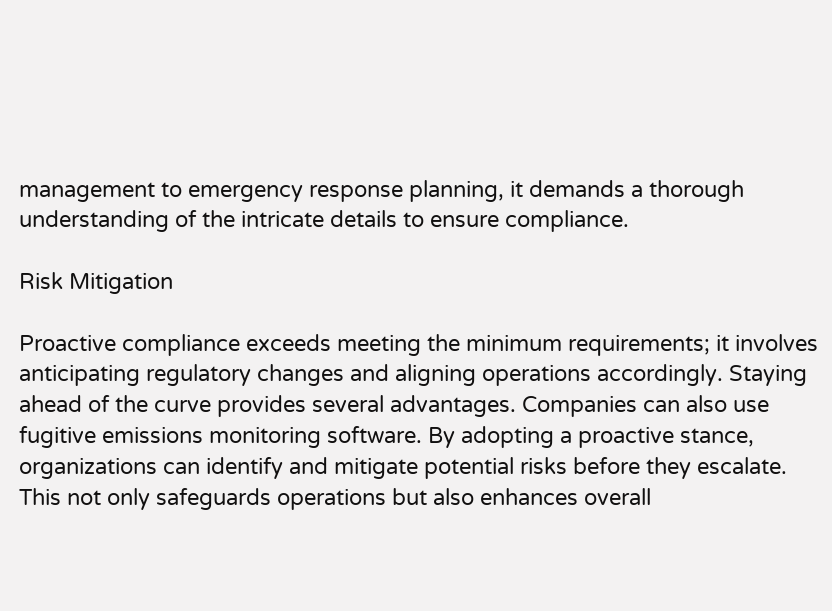management to emergency response planning, it demands a thorough understanding of the intricate details to ensure compliance.

Risk Mitigation

Proactive compliance exceeds meeting the minimum requirements; it involves anticipating regulatory changes and aligning operations accordingly. Staying ahead of the curve provides several advantages. Companies can also use fugitive emissions monitoring software. By adopting a proactive stance, organizations can identify and mitigate potential risks before they escalate. This not only safeguards operations but also enhances overall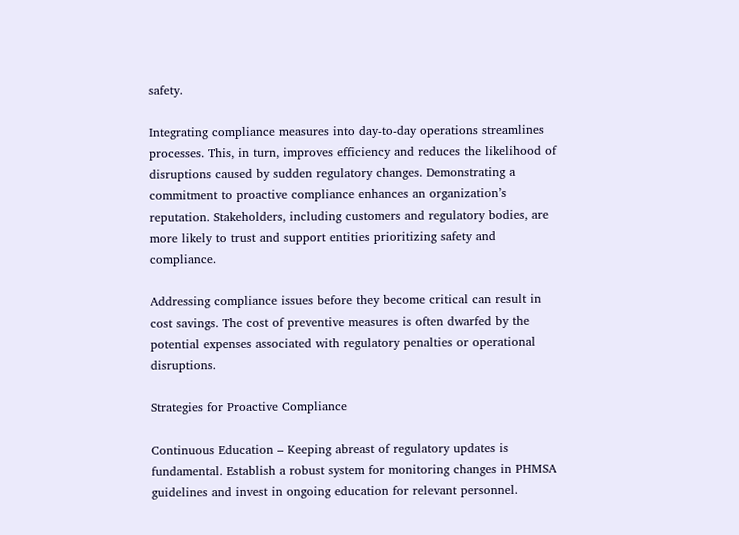safety.

Integrating compliance measures into day-to-day operations streamlines processes. This, in turn, improves efficiency and reduces the likelihood of disruptions caused by sudden regulatory changes. Demonstrating a commitment to proactive compliance enhances an organization’s reputation. Stakeholders, including customers and regulatory bodies, are more likely to trust and support entities prioritizing safety and compliance.

Addressing compliance issues before they become critical can result in cost savings. The cost of preventive measures is often dwarfed by the potential expenses associated with regulatory penalties or operational disruptions.

Strategies for Proactive Compliance

Continuous Education – Keeping abreast of regulatory updates is fundamental. Establish a robust system for monitoring changes in PHMSA guidelines and invest in ongoing education for relevant personnel.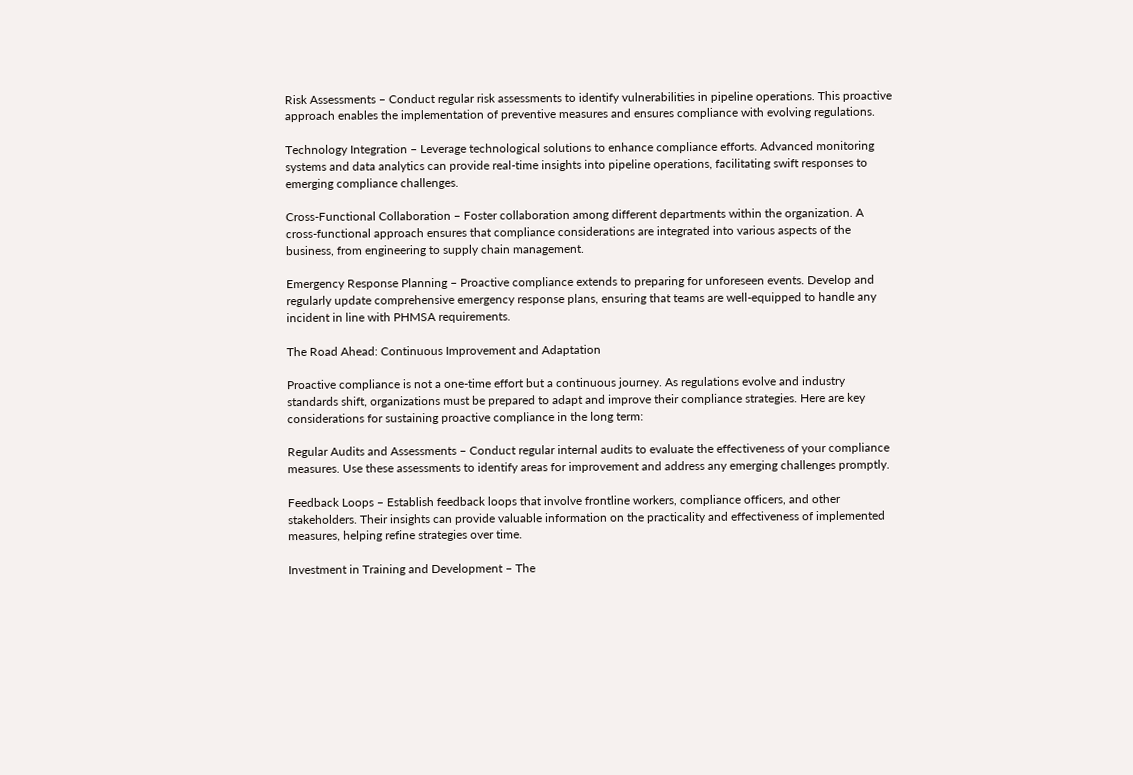Risk Assessments – Conduct regular risk assessments to identify vulnerabilities in pipeline operations. This proactive approach enables the implementation of preventive measures and ensures compliance with evolving regulations.

Technology Integration – Leverage technological solutions to enhance compliance efforts. Advanced monitoring systems and data analytics can provide real-time insights into pipeline operations, facilitating swift responses to emerging compliance challenges.

Cross-Functional Collaboration – Foster collaboration among different departments within the organization. A cross-functional approach ensures that compliance considerations are integrated into various aspects of the business, from engineering to supply chain management.

Emergency Response Planning – Proactive compliance extends to preparing for unforeseen events. Develop and regularly update comprehensive emergency response plans, ensuring that teams are well-equipped to handle any incident in line with PHMSA requirements.

The Road Ahead: Continuous Improvement and Adaptation

Proactive compliance is not a one-time effort but a continuous journey. As regulations evolve and industry standards shift, organizations must be prepared to adapt and improve their compliance strategies. Here are key considerations for sustaining proactive compliance in the long term:

Regular Audits and Assessments – Conduct regular internal audits to evaluate the effectiveness of your compliance measures. Use these assessments to identify areas for improvement and address any emerging challenges promptly.

Feedback Loops – Establish feedback loops that involve frontline workers, compliance officers, and other stakeholders. Their insights can provide valuable information on the practicality and effectiveness of implemented measures, helping refine strategies over time.

Investment in Training and Development – The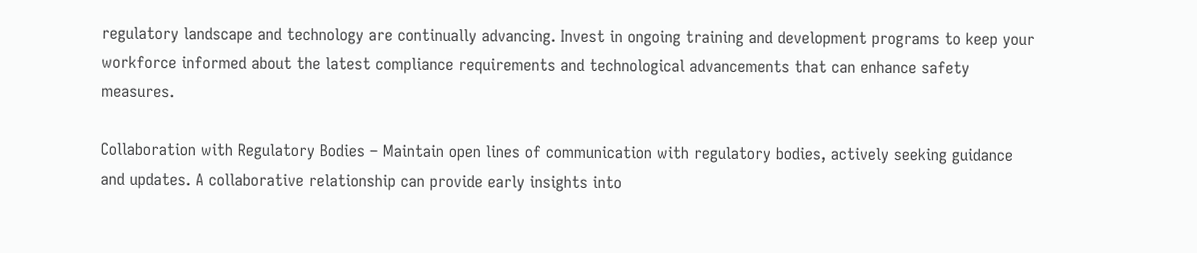regulatory landscape and technology are continually advancing. Invest in ongoing training and development programs to keep your workforce informed about the latest compliance requirements and technological advancements that can enhance safety measures.

Collaboration with Regulatory Bodies – Maintain open lines of communication with regulatory bodies, actively seeking guidance and updates. A collaborative relationship can provide early insights into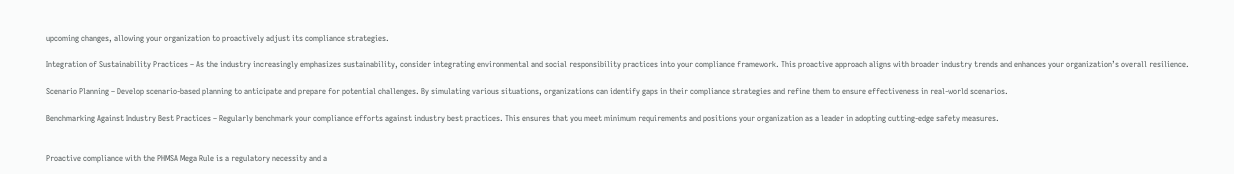upcoming changes, allowing your organization to proactively adjust its compliance strategies.

Integration of Sustainability Practices – As the industry increasingly emphasizes sustainability, consider integrating environmental and social responsibility practices into your compliance framework. This proactive approach aligns with broader industry trends and enhances your organization’s overall resilience.

Scenario Planning – Develop scenario-based planning to anticipate and prepare for potential challenges. By simulating various situations, organizations can identify gaps in their compliance strategies and refine them to ensure effectiveness in real-world scenarios.

Benchmarking Against Industry Best Practices – Regularly benchmark your compliance efforts against industry best practices. This ensures that you meet minimum requirements and positions your organization as a leader in adopting cutting-edge safety measures.


Proactive compliance with the PHMSA Mega Rule is a regulatory necessity and a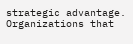strategic advantage. Organizations that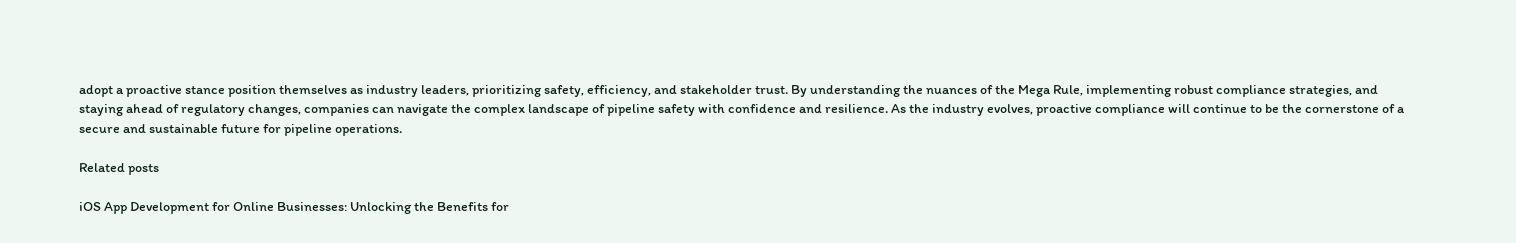adopt a proactive stance position themselves as industry leaders, prioritizing safety, efficiency, and stakeholder trust. By understanding the nuances of the Mega Rule, implementing robust compliance strategies, and staying ahead of regulatory changes, companies can navigate the complex landscape of pipeline safety with confidence and resilience. As the industry evolves, proactive compliance will continue to be the cornerstone of a secure and sustainable future for pipeline operations.

Related posts

iOS App Development for Online Businesses: Unlocking the Benefits for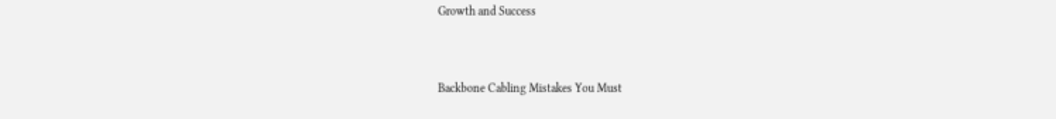Growth and Success


Backbone Cabling Mistakes You Must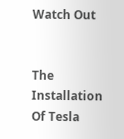Watch Out


The Installation Of Tesla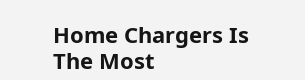Home Chargers Is The Most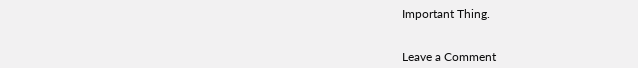Important Thing.


Leave a Comment